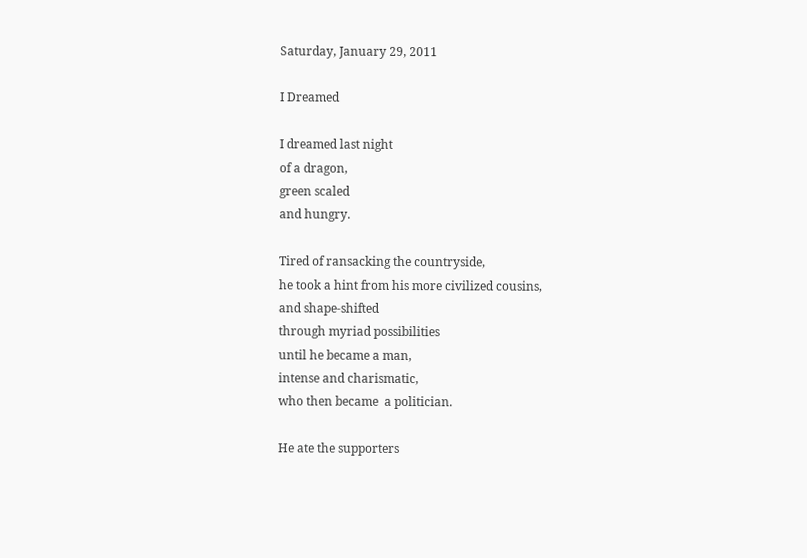Saturday, January 29, 2011

I Dreamed

I dreamed last night
of a dragon,
green scaled
and hungry.

Tired of ransacking the countryside,
he took a hint from his more civilized cousins,
and shape-shifted
through myriad possibilities
until he became a man,
intense and charismatic,
who then became  a politician.

He ate the supporters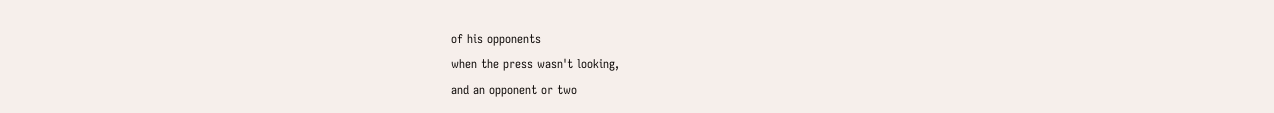of his opponents
when the press wasn't looking,
and an opponent or two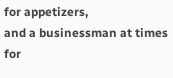for appetizers,
and a businessman at times for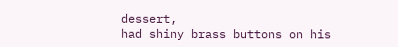dessert,
had shiny brass buttons on his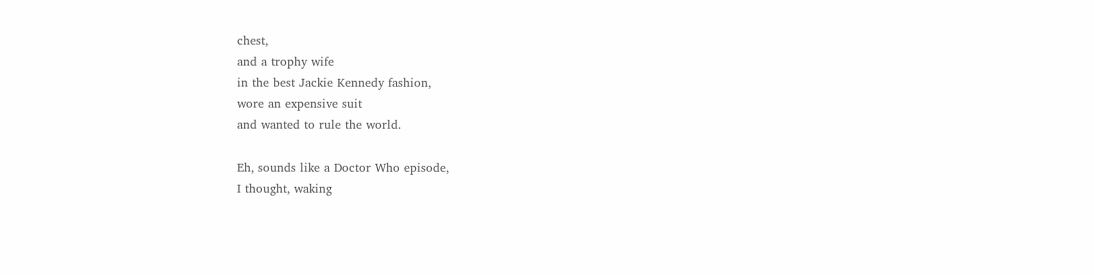chest,
and a trophy wife
in the best Jackie Kennedy fashion,
wore an expensive suit
and wanted to rule the world.

Eh, sounds like a Doctor Who episode,
I thought, waking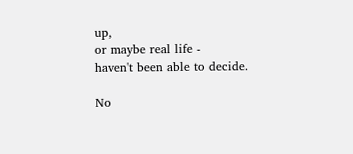up,
or maybe real life -
haven't been able to decide.

No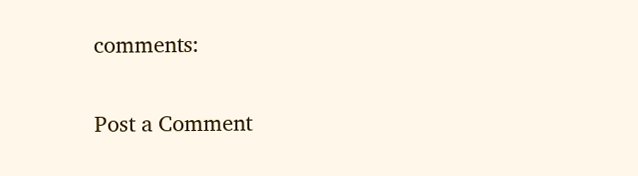comments:

Post a Comment